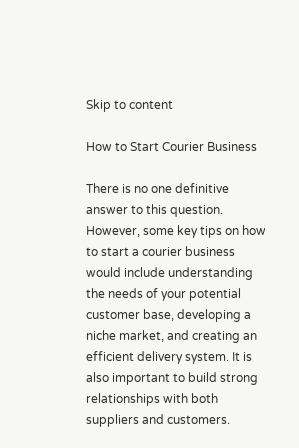Skip to content

How to Start Courier Business

There is no one definitive answer to this question. However, some key tips on how to start a courier business would include understanding the needs of your potential customer base, developing a niche market, and creating an efficient delivery system. It is also important to build strong relationships with both suppliers and customers.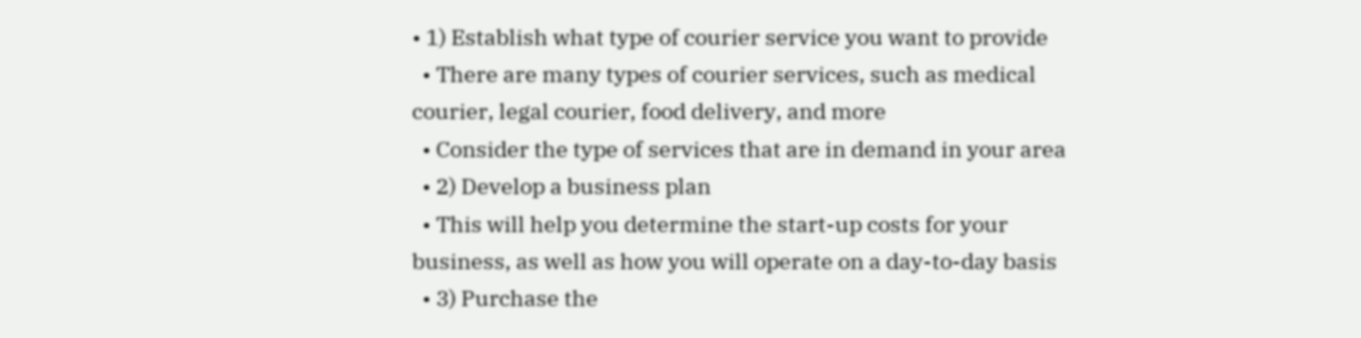• 1) Establish what type of courier service you want to provide
  • There are many types of courier services, such as medical courier, legal courier, food delivery, and more
  • Consider the type of services that are in demand in your area
  • 2) Develop a business plan
  • This will help you determine the start-up costs for your business, as well as how you will operate on a day-to-day basis
  • 3) Purchase the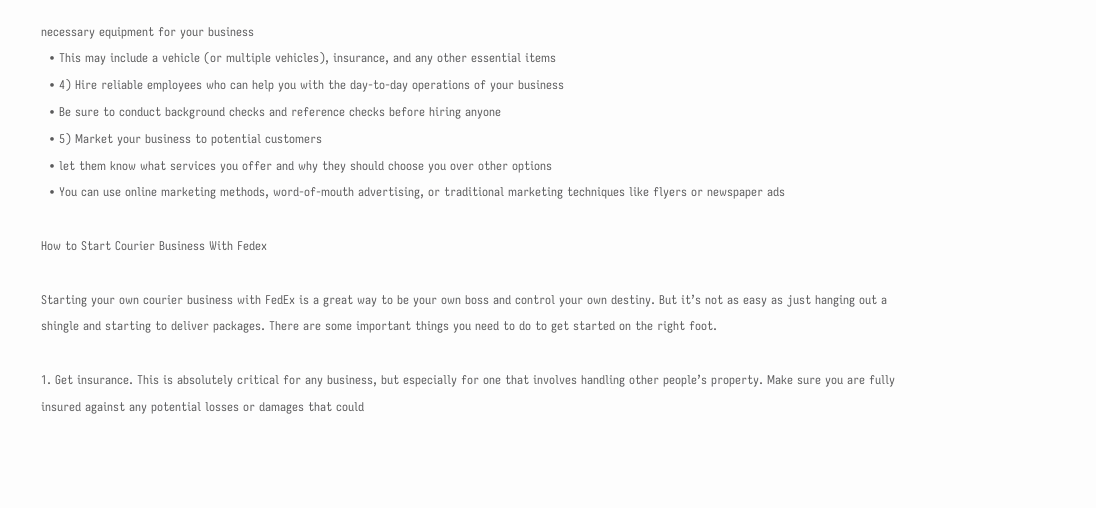necessary equipment for your business
  • This may include a vehicle (or multiple vehicles), insurance, and any other essential items
  • 4) Hire reliable employees who can help you with the day-to-day operations of your business
  • Be sure to conduct background checks and reference checks before hiring anyone
  • 5) Market your business to potential customers
  • let them know what services you offer and why they should choose you over other options
  • You can use online marketing methods, word-of-mouth advertising, or traditional marketing techniques like flyers or newspaper ads

How to Start Courier Business With Fedex

Starting your own courier business with FedEx is a great way to be your own boss and control your own destiny. But it’s not as easy as just hanging out a shingle and starting to deliver packages. There are some important things you need to do to get started on the right foot.

1. Get insurance. This is absolutely critical for any business, but especially for one that involves handling other people’s property. Make sure you are fully insured against any potential losses or damages that could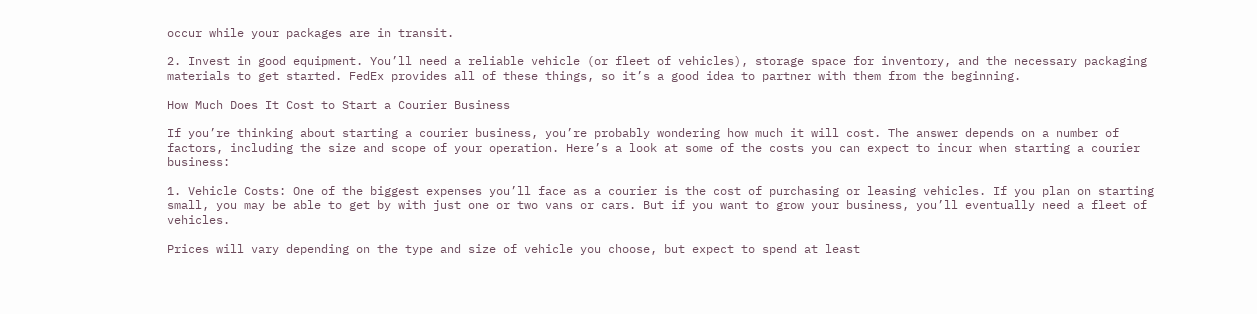occur while your packages are in transit.

2. Invest in good equipment. You’ll need a reliable vehicle (or fleet of vehicles), storage space for inventory, and the necessary packaging materials to get started. FedEx provides all of these things, so it’s a good idea to partner with them from the beginning.

How Much Does It Cost to Start a Courier Business

If you’re thinking about starting a courier business, you’re probably wondering how much it will cost. The answer depends on a number of factors, including the size and scope of your operation. Here’s a look at some of the costs you can expect to incur when starting a courier business:

1. Vehicle Costs: One of the biggest expenses you’ll face as a courier is the cost of purchasing or leasing vehicles. If you plan on starting small, you may be able to get by with just one or two vans or cars. But if you want to grow your business, you’ll eventually need a fleet of vehicles.

Prices will vary depending on the type and size of vehicle you choose, but expect to spend at least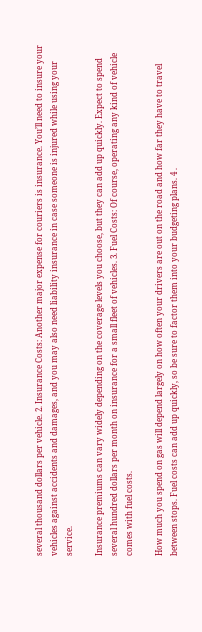several thousand dollars per vehicle. 2. Insurance Costs: Another major expense for couriers is insurance. You’ll need to insure your vehicles against accidents and damages, and you may also need liability insurance in case someone is injured while using your service.

Insurance premiums can vary widely depending on the coverage levels you choose, but they can add up quickly. Expect to spend several hundred dollars per month on insurance for a small fleet of vehicles. 3. Fuel Costs: Of course, operating any kind of vehicle comes with fuel costs.

How much you spend on gas will depend largely on how often your drivers are out on the road and how far they have to travel between stops. Fuel costs can add up quickly, so be sure to factor them into your budgeting plans. 4 .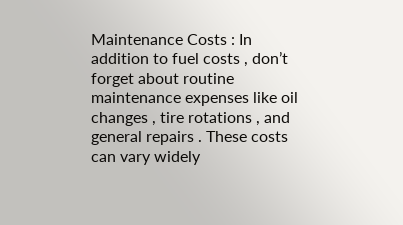Maintenance Costs : In addition to fuel costs , don’t forget about routine maintenance expenses like oil changes , tire rotations , and general repairs . These costs can vary widely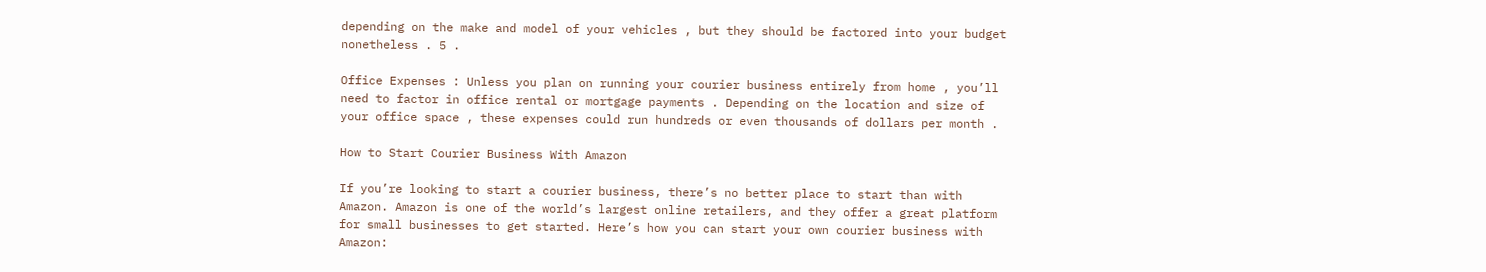depending on the make and model of your vehicles , but they should be factored into your budget nonetheless . 5 .

Office Expenses : Unless you plan on running your courier business entirely from home , you’ll need to factor in office rental or mortgage payments . Depending on the location and size of your office space , these expenses could run hundreds or even thousands of dollars per month .

How to Start Courier Business With Amazon

If you’re looking to start a courier business, there’s no better place to start than with Amazon. Amazon is one of the world’s largest online retailers, and they offer a great platform for small businesses to get started. Here’s how you can start your own courier business with Amazon: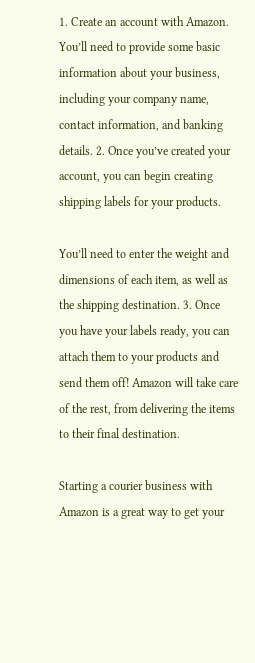1. Create an account with Amazon. You’ll need to provide some basic information about your business, including your company name, contact information, and banking details. 2. Once you’ve created your account, you can begin creating shipping labels for your products.

You’ll need to enter the weight and dimensions of each item, as well as the shipping destination. 3. Once you have your labels ready, you can attach them to your products and send them off! Amazon will take care of the rest, from delivering the items to their final destination.

Starting a courier business with Amazon is a great way to get your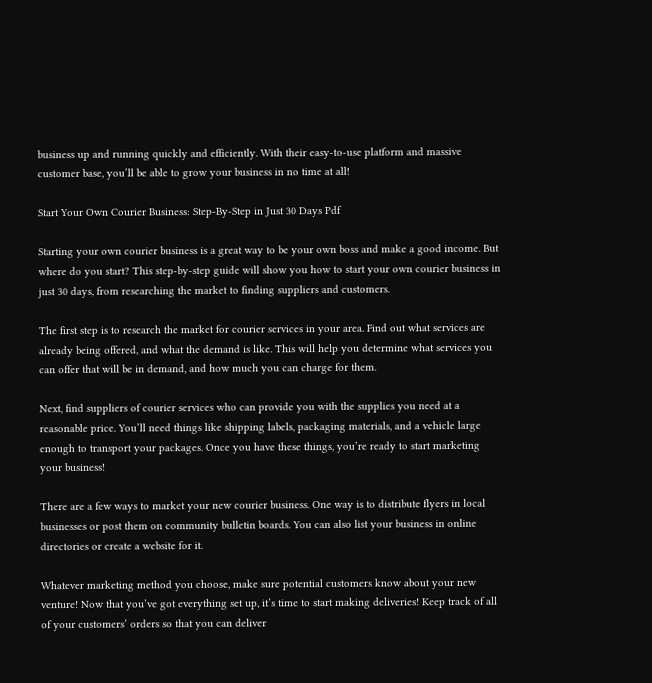business up and running quickly and efficiently. With their easy-to-use platform and massive customer base, you’ll be able to grow your business in no time at all!

Start Your Own Courier Business: Step-By-Step in Just 30 Days Pdf

Starting your own courier business is a great way to be your own boss and make a good income. But where do you start? This step-by-step guide will show you how to start your own courier business in just 30 days, from researching the market to finding suppliers and customers.

The first step is to research the market for courier services in your area. Find out what services are already being offered, and what the demand is like. This will help you determine what services you can offer that will be in demand, and how much you can charge for them.

Next, find suppliers of courier services who can provide you with the supplies you need at a reasonable price. You’ll need things like shipping labels, packaging materials, and a vehicle large enough to transport your packages. Once you have these things, you’re ready to start marketing your business!

There are a few ways to market your new courier business. One way is to distribute flyers in local businesses or post them on community bulletin boards. You can also list your business in online directories or create a website for it.

Whatever marketing method you choose, make sure potential customers know about your new venture! Now that you’ve got everything set up, it’s time to start making deliveries! Keep track of all of your customers’ orders so that you can deliver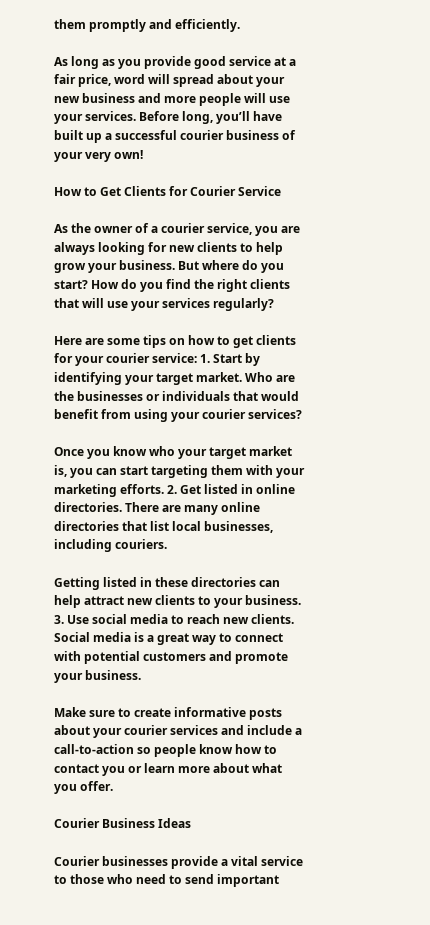them promptly and efficiently.

As long as you provide good service at a fair price, word will spread about your new business and more people will use your services. Before long, you’ll have built up a successful courier business of your very own!

How to Get Clients for Courier Service

As the owner of a courier service, you are always looking for new clients to help grow your business. But where do you start? How do you find the right clients that will use your services regularly?

Here are some tips on how to get clients for your courier service: 1. Start by identifying your target market. Who are the businesses or individuals that would benefit from using your courier services?

Once you know who your target market is, you can start targeting them with your marketing efforts. 2. Get listed in online directories. There are many online directories that list local businesses, including couriers.

Getting listed in these directories can help attract new clients to your business. 3. Use social media to reach new clients. Social media is a great way to connect with potential customers and promote your business.

Make sure to create informative posts about your courier services and include a call-to-action so people know how to contact you or learn more about what you offer.

Courier Business Ideas

Courier businesses provide a vital service to those who need to send important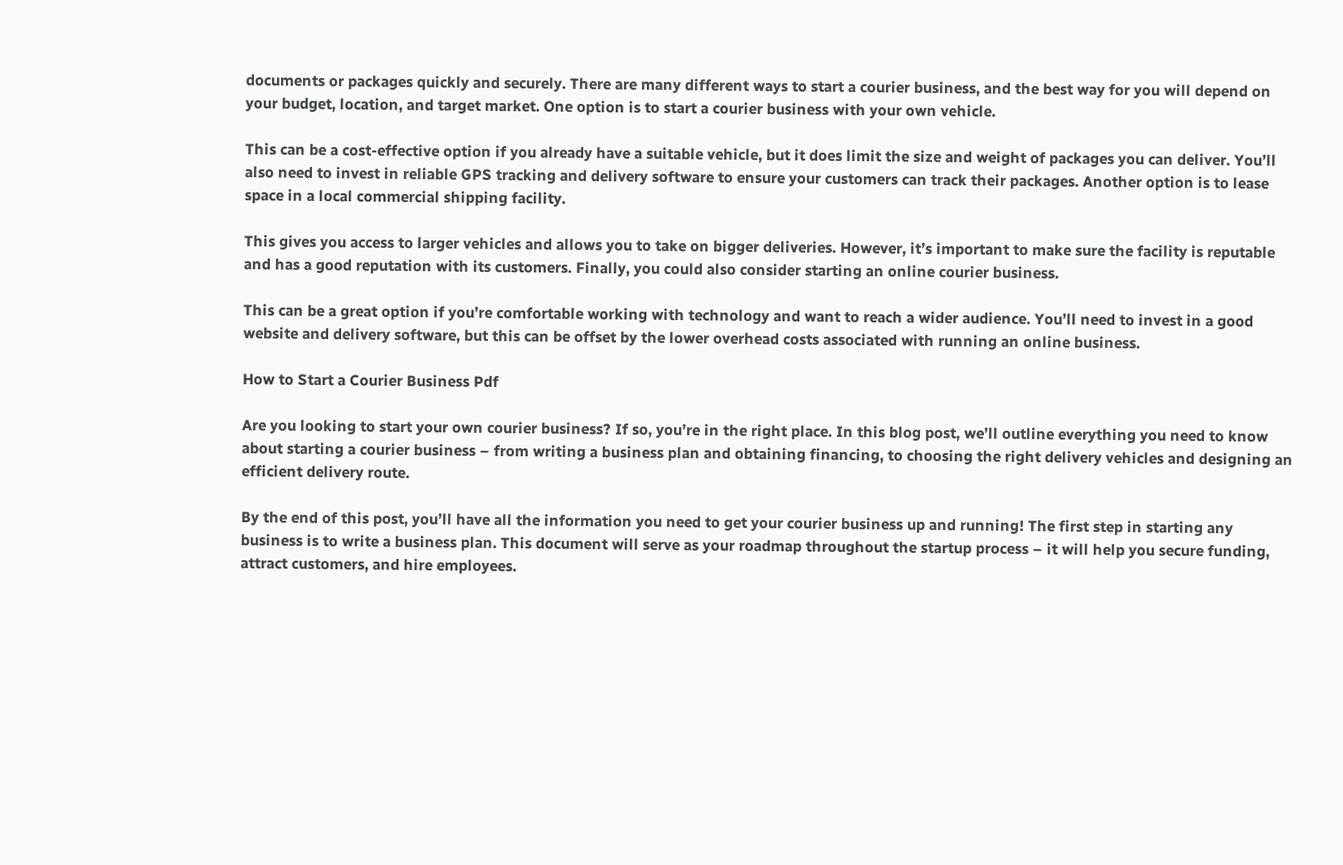documents or packages quickly and securely. There are many different ways to start a courier business, and the best way for you will depend on your budget, location, and target market. One option is to start a courier business with your own vehicle.

This can be a cost-effective option if you already have a suitable vehicle, but it does limit the size and weight of packages you can deliver. You’ll also need to invest in reliable GPS tracking and delivery software to ensure your customers can track their packages. Another option is to lease space in a local commercial shipping facility.

This gives you access to larger vehicles and allows you to take on bigger deliveries. However, it’s important to make sure the facility is reputable and has a good reputation with its customers. Finally, you could also consider starting an online courier business.

This can be a great option if you’re comfortable working with technology and want to reach a wider audience. You’ll need to invest in a good website and delivery software, but this can be offset by the lower overhead costs associated with running an online business.

How to Start a Courier Business Pdf

Are you looking to start your own courier business? If so, you’re in the right place. In this blog post, we’ll outline everything you need to know about starting a courier business – from writing a business plan and obtaining financing, to choosing the right delivery vehicles and designing an efficient delivery route.

By the end of this post, you’ll have all the information you need to get your courier business up and running! The first step in starting any business is to write a business plan. This document will serve as your roadmap throughout the startup process – it will help you secure funding, attract customers, and hire employees.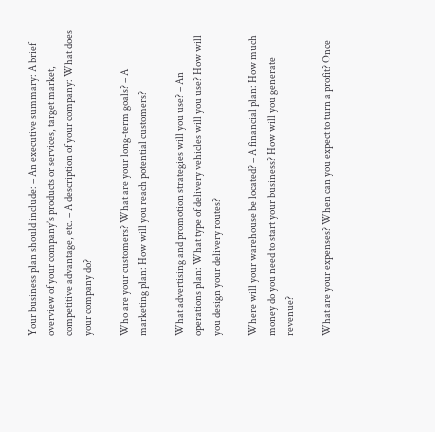Your business plan should include: – An executive summary: A brief overview of your company’s products or services, target market, competitive advantage, etc. – A description of your company: What does your company do?

Who are your customers? What are your long-term goals? – A marketing plan: How will you reach potential customers?

What advertising and promotion strategies will you use? – An operations plan: What type of delivery vehicles will you use? How will you design your delivery routes?

Where will your warehouse be located? – A financial plan: How much money do you need to start your business? How will you generate revenue?

What are your expenses? When can you expect to turn a profit? Once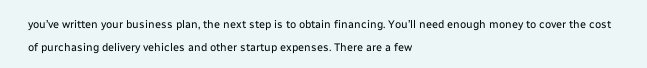you’ve written your business plan, the next step is to obtain financing. You’ll need enough money to cover the cost of purchasing delivery vehicles and other startup expenses. There are a few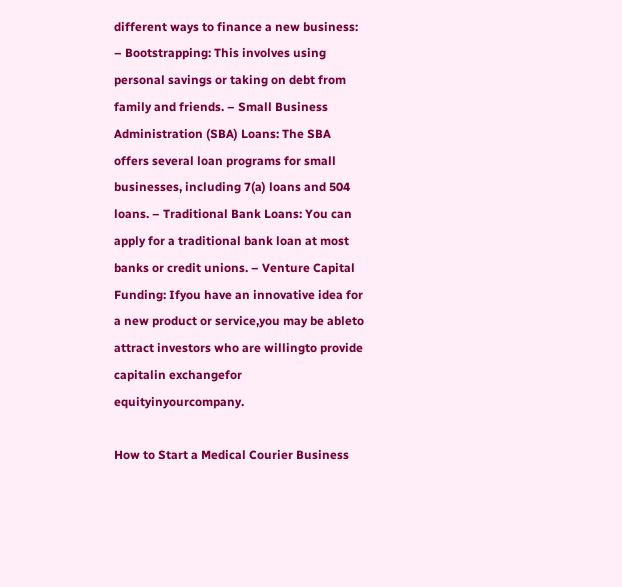different ways to finance a new business: – Bootstrapping: This involves using personal savings or taking on debt from family and friends. – Small Business Administration (SBA) Loans: The SBA offers several loan programs for small businesses, including 7(a) loans and 504 loans. – Traditional Bank Loans: You can apply for a traditional bank loan at most banks or credit unions. – Venture Capital Funding: Ifyou have an innovative idea for a new product or service,you may be ableto attract investors who are willingto provide capitalin exchangefor equityinyourcompany.

How to Start a Medical Courier Business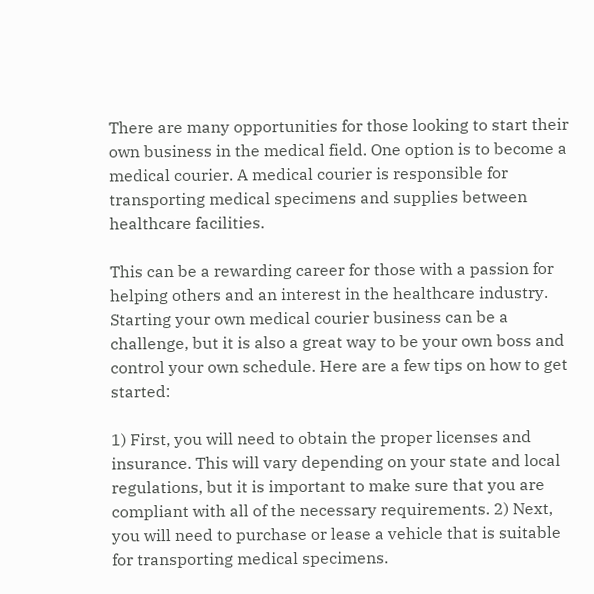There are many opportunities for those looking to start their own business in the medical field. One option is to become a medical courier. A medical courier is responsible for transporting medical specimens and supplies between healthcare facilities.

This can be a rewarding career for those with a passion for helping others and an interest in the healthcare industry. Starting your own medical courier business can be a challenge, but it is also a great way to be your own boss and control your own schedule. Here are a few tips on how to get started:

1) First, you will need to obtain the proper licenses and insurance. This will vary depending on your state and local regulations, but it is important to make sure that you are compliant with all of the necessary requirements. 2) Next, you will need to purchase or lease a vehicle that is suitable for transporting medical specimens.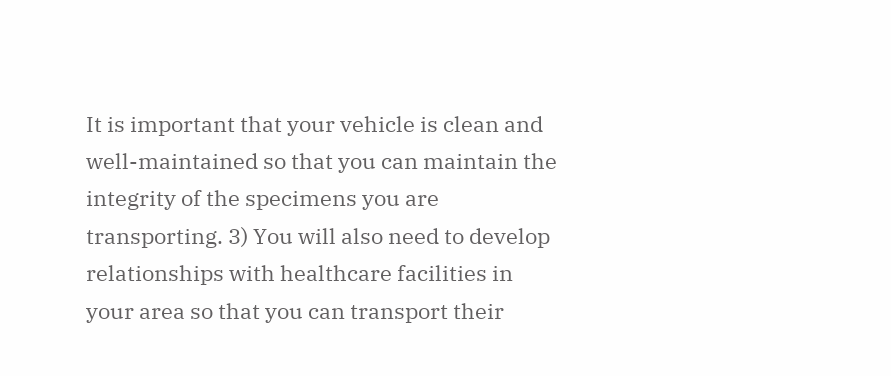It is important that your vehicle is clean and well-maintained so that you can maintain the integrity of the specimens you are transporting. 3) You will also need to develop relationships with healthcare facilities in your area so that you can transport their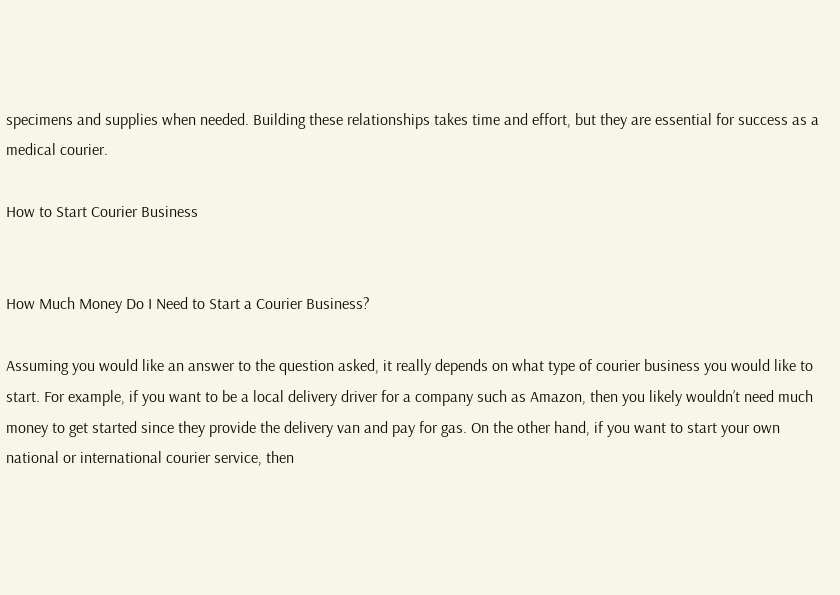specimens and supplies when needed. Building these relationships takes time and effort, but they are essential for success as a medical courier.

How to Start Courier Business


How Much Money Do I Need to Start a Courier Business?

Assuming you would like an answer to the question asked, it really depends on what type of courier business you would like to start. For example, if you want to be a local delivery driver for a company such as Amazon, then you likely wouldn’t need much money to get started since they provide the delivery van and pay for gas. On the other hand, if you want to start your own national or international courier service, then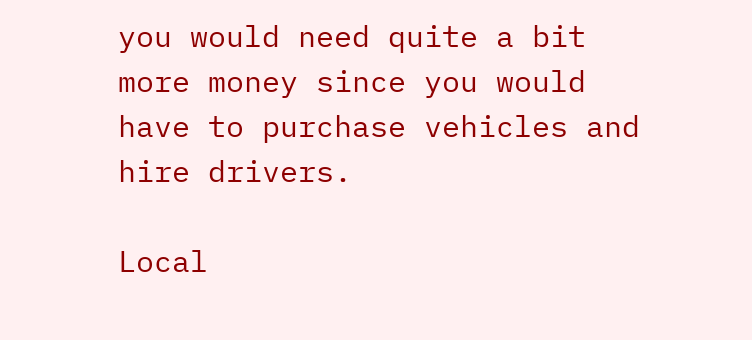you would need quite a bit more money since you would have to purchase vehicles and hire drivers.

Local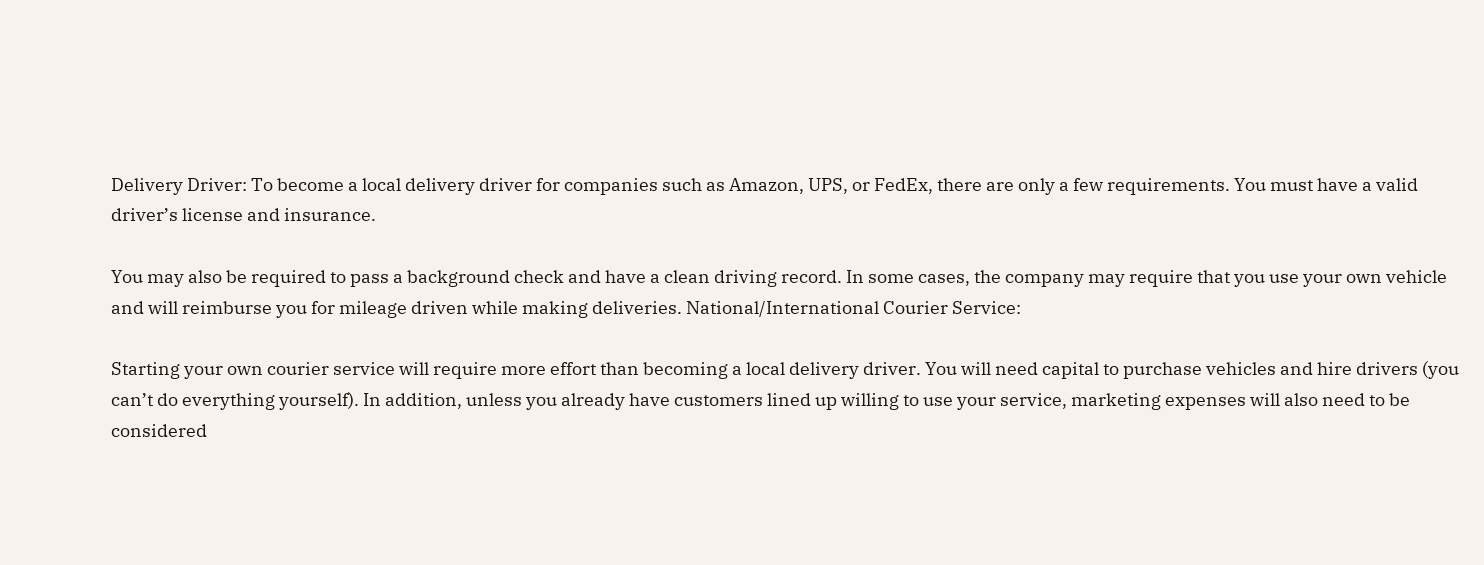Delivery Driver: To become a local delivery driver for companies such as Amazon, UPS, or FedEx, there are only a few requirements. You must have a valid driver’s license and insurance.

You may also be required to pass a background check and have a clean driving record. In some cases, the company may require that you use your own vehicle and will reimburse you for mileage driven while making deliveries. National/International Courier Service:

Starting your own courier service will require more effort than becoming a local delivery driver. You will need capital to purchase vehicles and hire drivers (you can’t do everything yourself). In addition, unless you already have customers lined up willing to use your service, marketing expenses will also need to be considered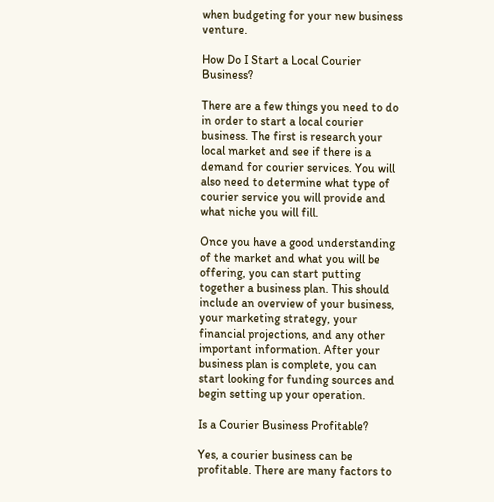when budgeting for your new business venture.

How Do I Start a Local Courier Business?

There are a few things you need to do in order to start a local courier business. The first is research your local market and see if there is a demand for courier services. You will also need to determine what type of courier service you will provide and what niche you will fill.

Once you have a good understanding of the market and what you will be offering, you can start putting together a business plan. This should include an overview of your business, your marketing strategy, your financial projections, and any other important information. After your business plan is complete, you can start looking for funding sources and begin setting up your operation.

Is a Courier Business Profitable?

Yes, a courier business can be profitable. There are many factors to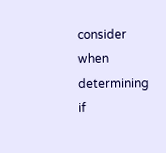consider when determining if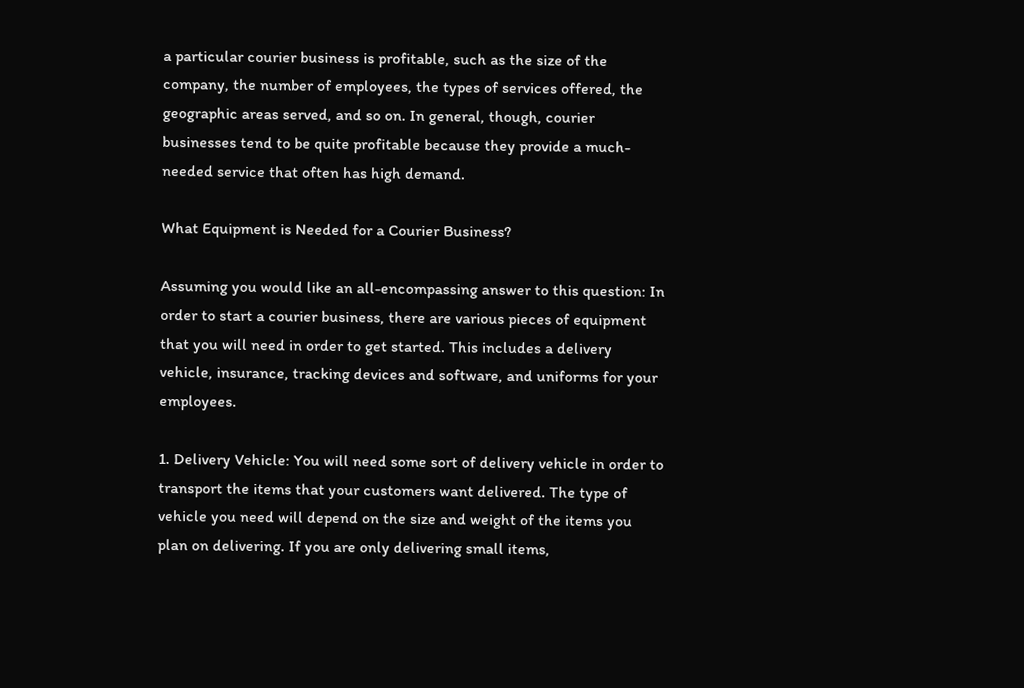a particular courier business is profitable, such as the size of the company, the number of employees, the types of services offered, the geographic areas served, and so on. In general, though, courier businesses tend to be quite profitable because they provide a much-needed service that often has high demand.

What Equipment is Needed for a Courier Business?

Assuming you would like an all-encompassing answer to this question: In order to start a courier business, there are various pieces of equipment that you will need in order to get started. This includes a delivery vehicle, insurance, tracking devices and software, and uniforms for your employees.

1. Delivery Vehicle: You will need some sort of delivery vehicle in order to transport the items that your customers want delivered. The type of vehicle you need will depend on the size and weight of the items you plan on delivering. If you are only delivering small items,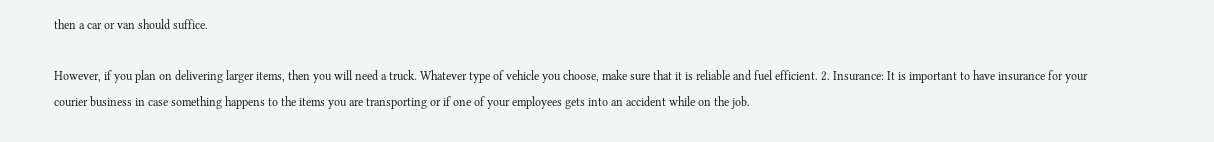then a car or van should suffice.

However, if you plan on delivering larger items, then you will need a truck. Whatever type of vehicle you choose, make sure that it is reliable and fuel efficient. 2. Insurance: It is important to have insurance for your courier business in case something happens to the items you are transporting or if one of your employees gets into an accident while on the job.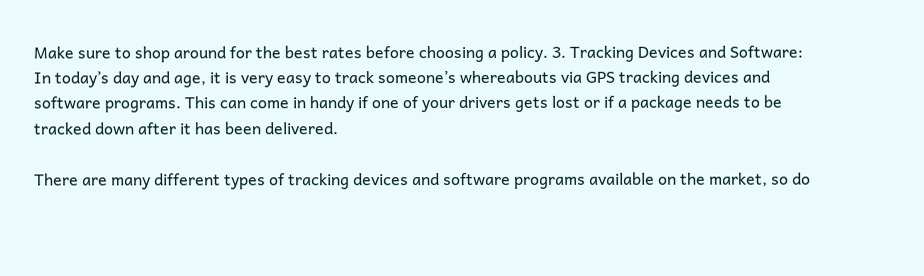Make sure to shop around for the best rates before choosing a policy. 3. Tracking Devices and Software: In today’s day and age, it is very easy to track someone’s whereabouts via GPS tracking devices and software programs. This can come in handy if one of your drivers gets lost or if a package needs to be tracked down after it has been delivered.

There are many different types of tracking devices and software programs available on the market, so do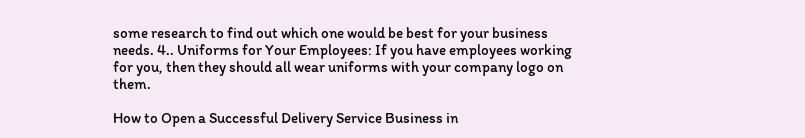some research to find out which one would be best for your business needs. 4.. Uniforms for Your Employees: If you have employees working for you, then they should all wear uniforms with your company logo on them.

How to Open a Successful Delivery Service Business in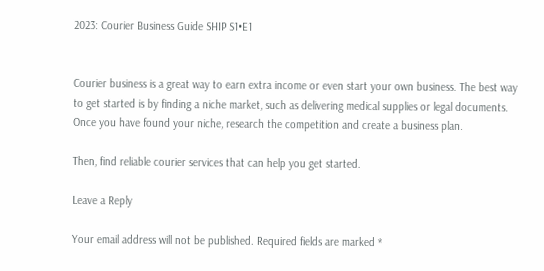2023: Courier Business Guide SHIP S1•E1


Courier business is a great way to earn extra income or even start your own business. The best way to get started is by finding a niche market, such as delivering medical supplies or legal documents. Once you have found your niche, research the competition and create a business plan.

Then, find reliable courier services that can help you get started.

Leave a Reply

Your email address will not be published. Required fields are marked *